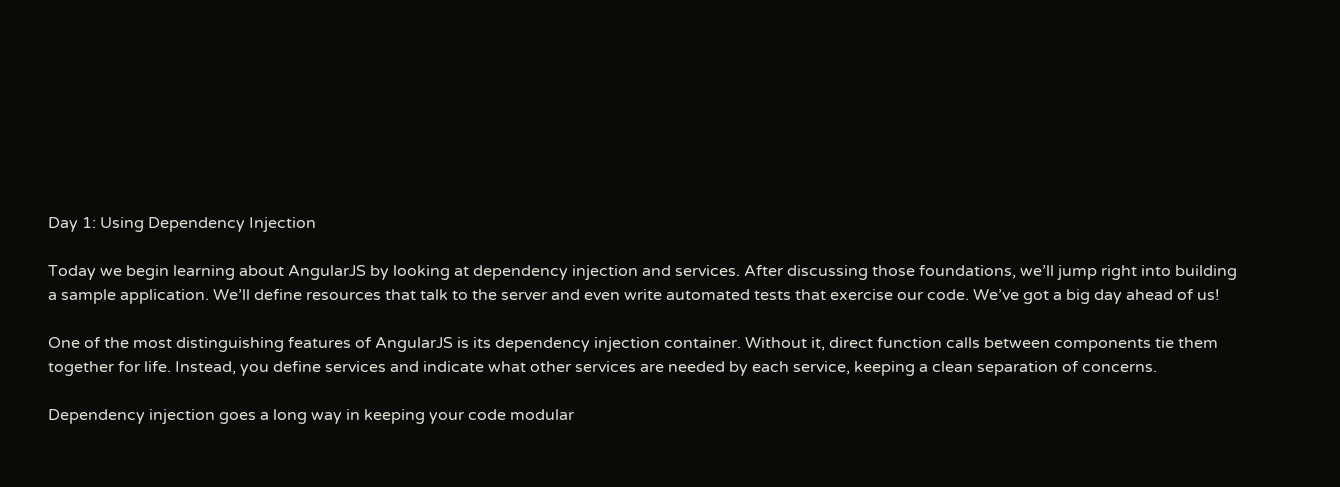Day 1: Using Dependency Injection

Today we begin learning about AngularJS by looking at dependency injection and services. After discussing those foundations, we’ll jump right into building a sample application. We’ll define resources that talk to the server and even write automated tests that exercise our code. We’ve got a big day ahead of us!

One of the most distinguishing features of AngularJS is its dependency injection container. Without it, direct function calls between components tie them together for life. Instead, you define services and indicate what other services are needed by each service, keeping a clean separation of concerns.

Dependency injection goes a long way in keeping your code modular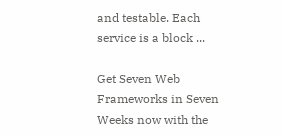and testable. Each service is a block ...

Get Seven Web Frameworks in Seven Weeks now with the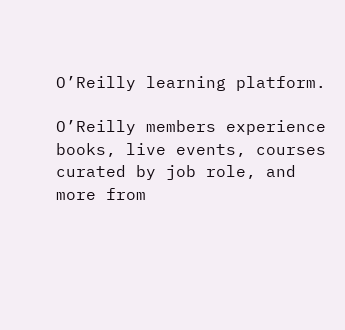O’Reilly learning platform.

O’Reilly members experience books, live events, courses curated by job role, and more from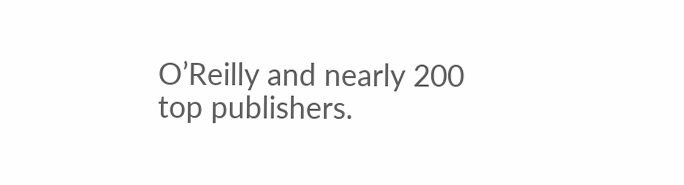O’Reilly and nearly 200 top publishers.